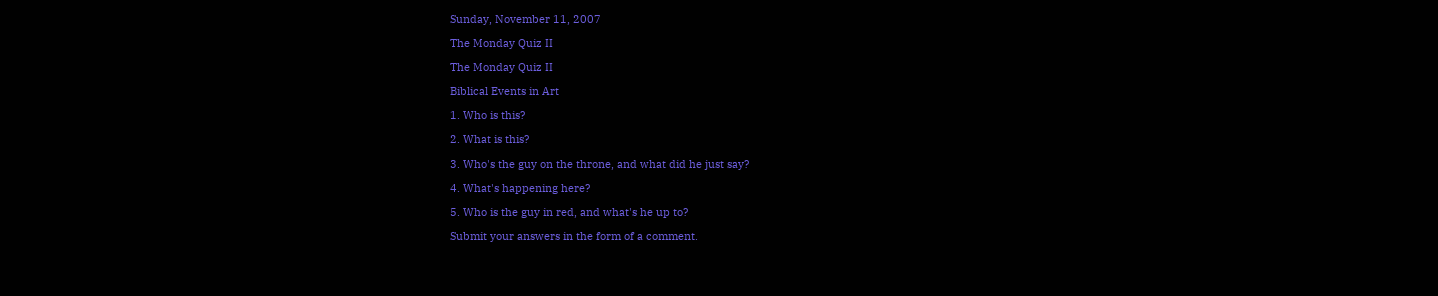Sunday, November 11, 2007

The Monday Quiz II

The Monday Quiz II

Biblical Events in Art

1. Who is this?

2. What is this?

3. Who's the guy on the throne, and what did he just say?

4. What's happening here?

5. Who is the guy in red, and what's he up to?

Submit your answers in the form of a comment.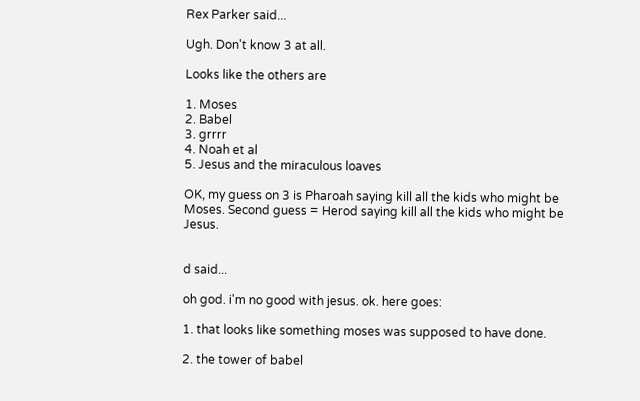Rex Parker said...

Ugh. Don't know 3 at all.

Looks like the others are

1. Moses
2. Babel
3. grrrr
4. Noah et al
5. Jesus and the miraculous loaves

OK, my guess on 3 is Pharoah saying kill all the kids who might be Moses. Second guess = Herod saying kill all the kids who might be Jesus.


d said...

oh god. i'm no good with jesus. ok. here goes:

1. that looks like something moses was supposed to have done.

2. the tower of babel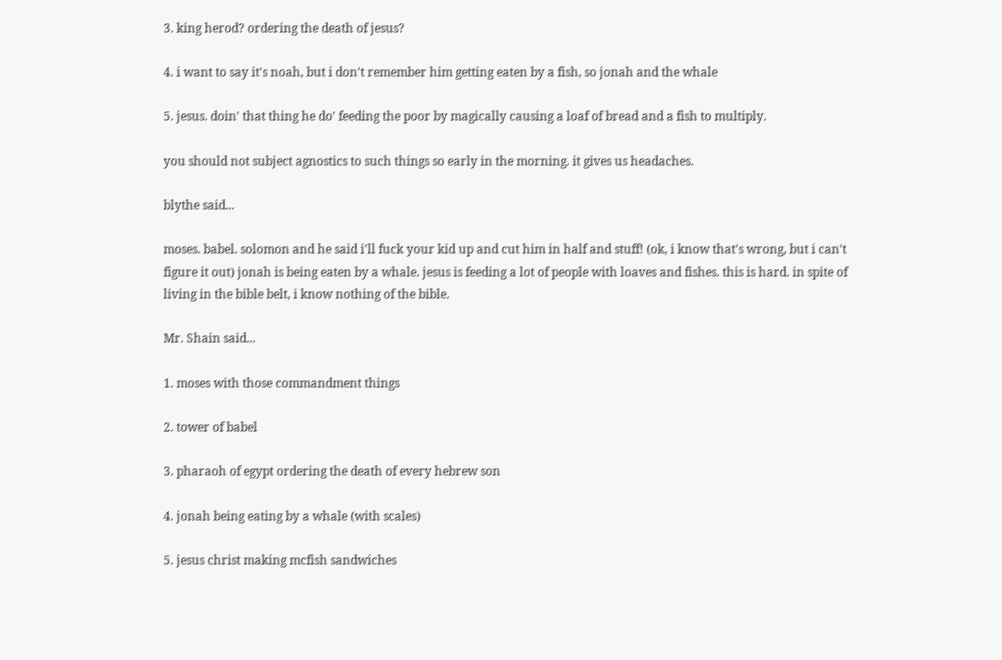3. king herod? ordering the death of jesus?

4. i want to say it's noah, but i don't remember him getting eaten by a fish, so jonah and the whale

5. jesus. doin' that thing he do' feeding the poor by magically causing a loaf of bread and a fish to multiply.

you should not subject agnostics to such things so early in the morning. it gives us headaches.

blythe said...

moses. babel. solomon and he said i'll fuck your kid up and cut him in half and stuff! (ok, i know that's wrong, but i can't figure it out) jonah is being eaten by a whale. jesus is feeding a lot of people with loaves and fishes. this is hard. in spite of living in the bible belt, i know nothing of the bible.

Mr. Shain said...

1. moses with those commandment things

2. tower of babel

3. pharaoh of egypt ordering the death of every hebrew son

4. jonah being eating by a whale (with scales)

5. jesus christ making mcfish sandwiches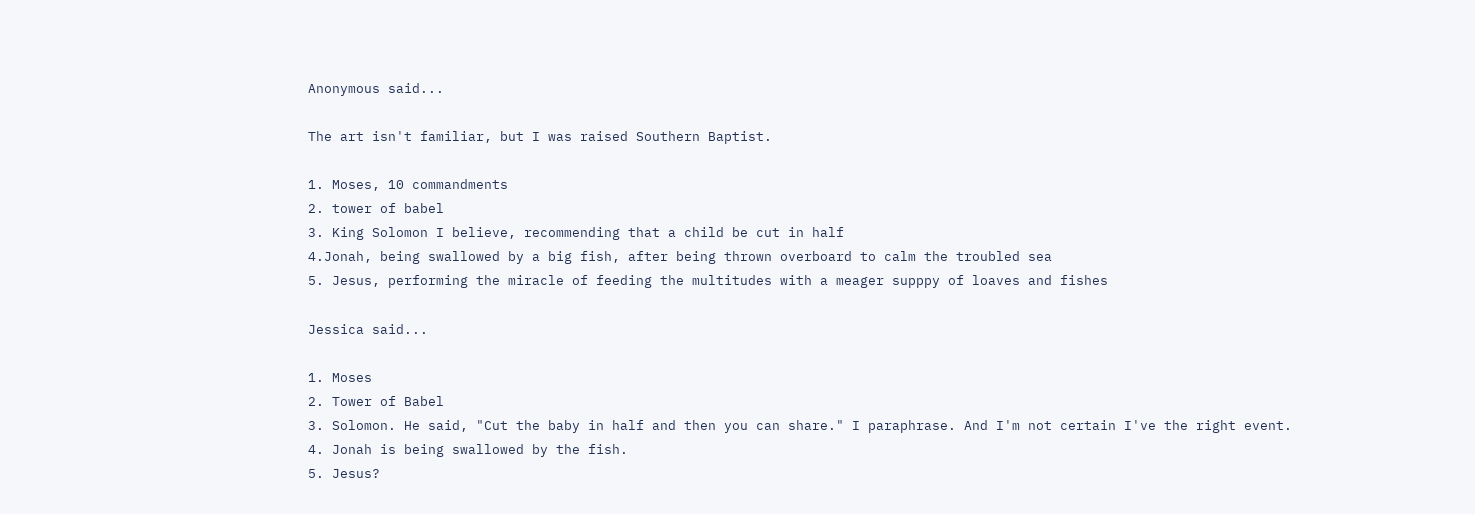Anonymous said...

The art isn't familiar, but I was raised Southern Baptist.

1. Moses, 10 commandments
2. tower of babel
3. King Solomon I believe, recommending that a child be cut in half
4.Jonah, being swallowed by a big fish, after being thrown overboard to calm the troubled sea
5. Jesus, performing the miracle of feeding the multitudes with a meager supppy of loaves and fishes

Jessica said...

1. Moses
2. Tower of Babel
3. Solomon. He said, "Cut the baby in half and then you can share." I paraphrase. And I'm not certain I've the right event.
4. Jonah is being swallowed by the fish.
5. Jesus?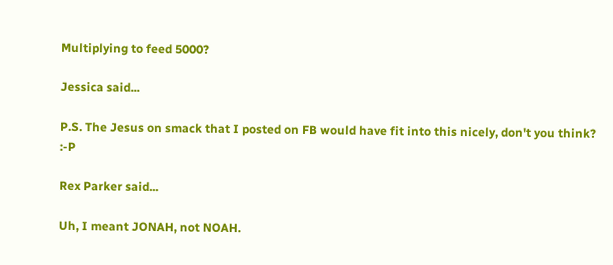Multiplying to feed 5000?

Jessica said...

P.S. The Jesus on smack that I posted on FB would have fit into this nicely, don't you think? :-P

Rex Parker said...

Uh, I meant JONAH, not NOAH.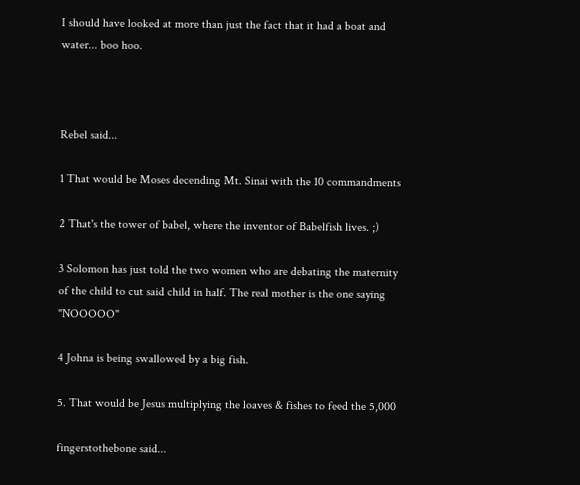I should have looked at more than just the fact that it had a boat and water... boo hoo.



Rebel said...

1 That would be Moses decending Mt. Sinai with the 10 commandments

2 That's the tower of babel, where the inventor of Babelfish lives. ;)

3 Solomon has just told the two women who are debating the maternity of the child to cut said child in half. The real mother is the one saying "NOOOOO"

4 Johna is being swallowed by a big fish.

5. That would be Jesus multiplying the loaves & fishes to feed the 5,000

fingerstothebone said...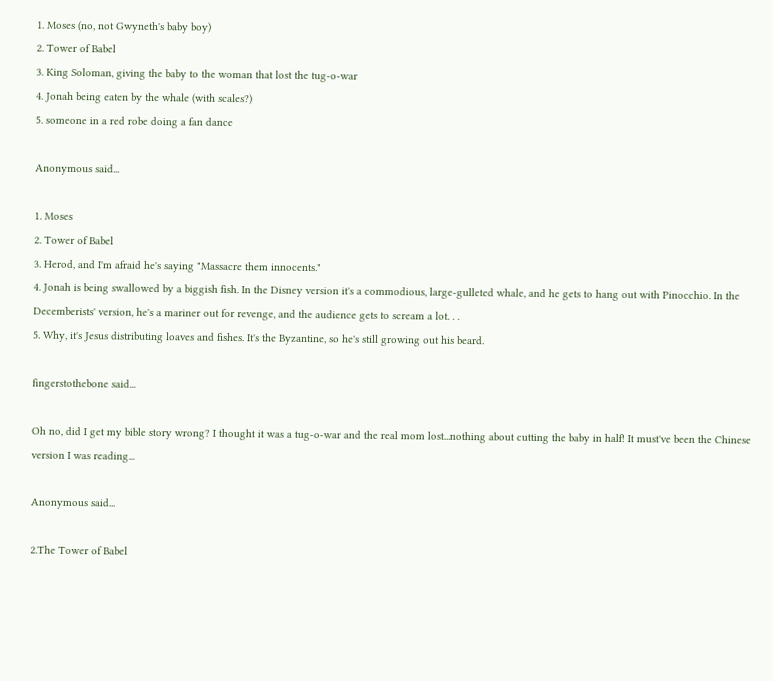1. Moses (no, not Gwyneth's baby boy)
2. Tower of Babel
3. King Soloman, giving the baby to the woman that lost the tug-o-war
4. Jonah being eaten by the whale (with scales?)
5. someone in a red robe doing a fan dance

Anonymous said...

1. Moses
2. Tower of Babel
3. Herod, and I'm afraid he's saying "Massacre them innocents."
4. Jonah is being swallowed by a biggish fish. In the Disney version it's a commodious, large-gulleted whale, and he gets to hang out with Pinocchio. In the Decemberists' version, he's a mariner out for revenge, and the audience gets to scream a lot. . .
5. Why, it's Jesus distributing loaves and fishes. It's the Byzantine, so he's still growing out his beard.

fingerstothebone said...

Oh no, did I get my bible story wrong? I thought it was a tug-o-war and the real mom lost...nothing about cutting the baby in half! It must've been the Chinese version I was reading...

Anonymous said...

2.The Tower of Babel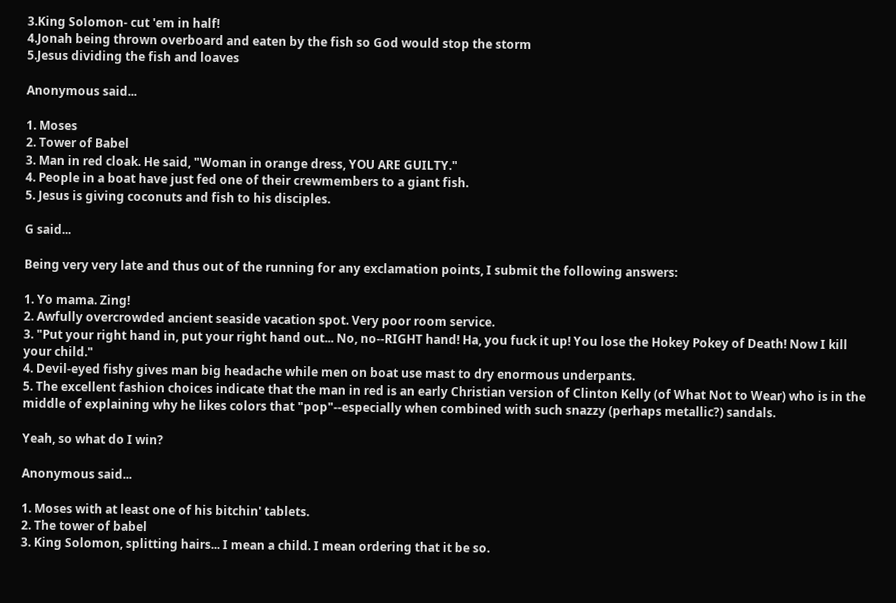3.King Solomon- cut 'em in half!
4.Jonah being thrown overboard and eaten by the fish so God would stop the storm
5.Jesus dividing the fish and loaves

Anonymous said...

1. Moses
2. Tower of Babel
3. Man in red cloak. He said, "Woman in orange dress, YOU ARE GUILTY."
4. People in a boat have just fed one of their crewmembers to a giant fish.
5. Jesus is giving coconuts and fish to his disciples.

G said...

Being very very late and thus out of the running for any exclamation points, I submit the following answers:

1. Yo mama. Zing!
2. Awfully overcrowded ancient seaside vacation spot. Very poor room service.
3. "Put your right hand in, put your right hand out... No, no--RIGHT hand! Ha, you fuck it up! You lose the Hokey Pokey of Death! Now I kill your child."
4. Devil-eyed fishy gives man big headache while men on boat use mast to dry enormous underpants.
5. The excellent fashion choices indicate that the man in red is an early Christian version of Clinton Kelly (of What Not to Wear) who is in the middle of explaining why he likes colors that "pop"--especially when combined with such snazzy (perhaps metallic?) sandals.

Yeah, so what do I win?

Anonymous said...

1. Moses with at least one of his bitchin' tablets.
2. The tower of babel
3. King Solomon, splitting hairs... I mean a child. I mean ordering that it be so.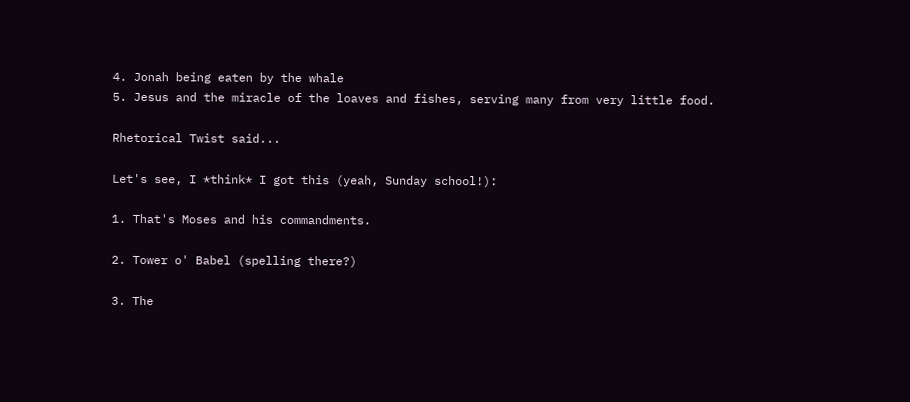4. Jonah being eaten by the whale
5. Jesus and the miracle of the loaves and fishes, serving many from very little food.

Rhetorical Twist said...

Let's see, I *think* I got this (yeah, Sunday school!):

1. That's Moses and his commandments.

2. Tower o' Babel (spelling there?)

3. The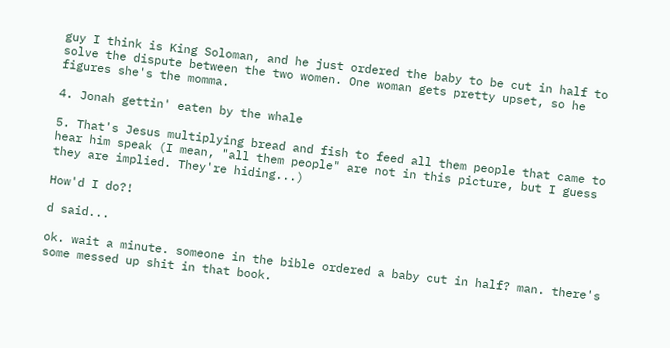guy I think is King Soloman, and he just ordered the baby to be cut in half to solve the dispute between the two women. One woman gets pretty upset, so he figures she's the momma.

4. Jonah gettin' eaten by the whale

5. That's Jesus multiplying bread and fish to feed all them people that came to hear him speak (I mean, "all them people" are not in this picture, but I guess they are implied. They're hiding...)

How'd I do?!

d said...

ok. wait a minute. someone in the bible ordered a baby cut in half? man. there's some messed up shit in that book.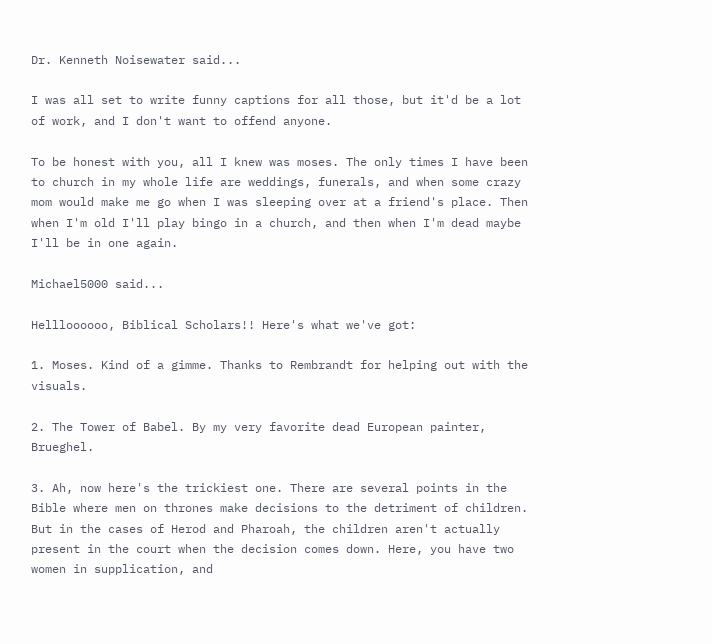Dr. Kenneth Noisewater said...

I was all set to write funny captions for all those, but it'd be a lot of work, and I don't want to offend anyone.

To be honest with you, all I knew was moses. The only times I have been to church in my whole life are weddings, funerals, and when some crazy mom would make me go when I was sleeping over at a friend's place. Then when I'm old I'll play bingo in a church, and then when I'm dead maybe I'll be in one again.

Michael5000 said...

Hellloooooo, Biblical Scholars!! Here's what we've got:

1. Moses. Kind of a gimme. Thanks to Rembrandt for helping out with the visuals.

2. The Tower of Babel. By my very favorite dead European painter, Brueghel.

3. Ah, now here's the trickiest one. There are several points in the Bible where men on thrones make decisions to the detriment of children. But in the cases of Herod and Pharoah, the children aren't actually present in the court when the decision comes down. Here, you have two women in supplication, and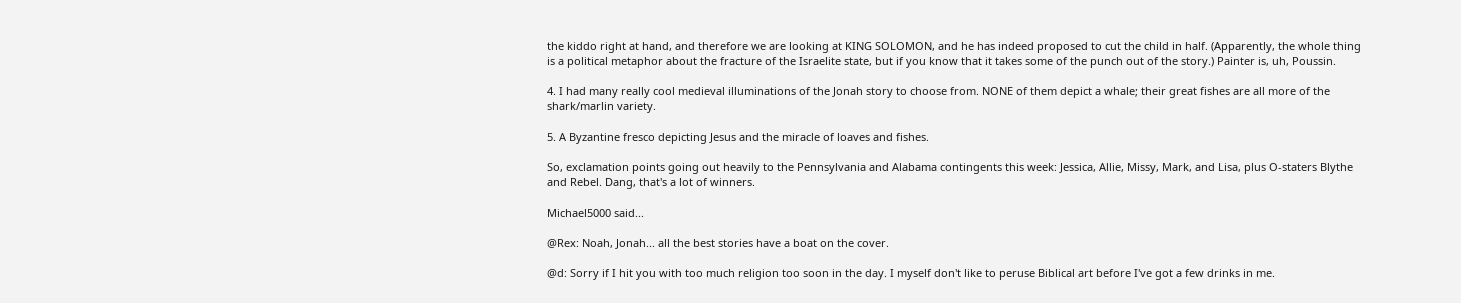the kiddo right at hand, and therefore we are looking at KING SOLOMON, and he has indeed proposed to cut the child in half. (Apparently, the whole thing is a political metaphor about the fracture of the Israelite state, but if you know that it takes some of the punch out of the story.) Painter is, uh, Poussin.

4. I had many really cool medieval illuminations of the Jonah story to choose from. NONE of them depict a whale; their great fishes are all more of the shark/marlin variety.

5. A Byzantine fresco depicting Jesus and the miracle of loaves and fishes.

So, exclamation points going out heavily to the Pennsylvania and Alabama contingents this week: Jessica, Allie, Missy, Mark, and Lisa, plus O-staters Blythe and Rebel. Dang, that's a lot of winners.

Michael5000 said...

@Rex: Noah, Jonah... all the best stories have a boat on the cover.

@d: Sorry if I hit you with too much religion too soon in the day. I myself don't like to peruse Biblical art before I've got a few drinks in me.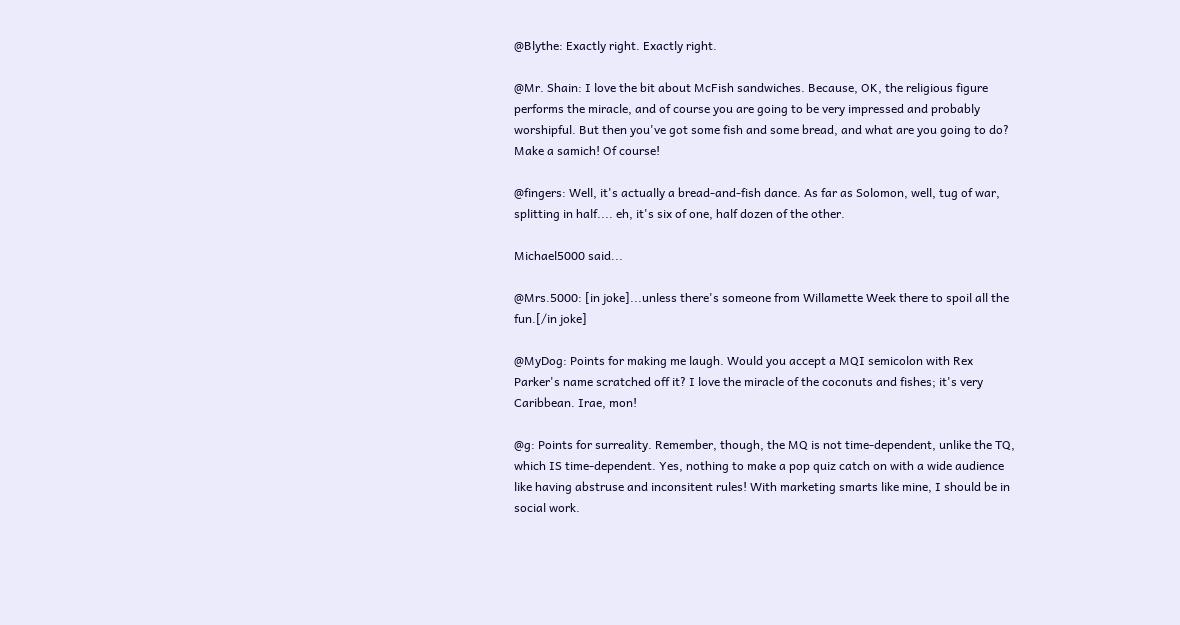@Blythe: Exactly right. Exactly right.

@Mr. Shain: I love the bit about McFish sandwiches. Because, OK, the religious figure performs the miracle, and of course you are going to be very impressed and probably worshipful. But then you've got some fish and some bread, and what are you going to do? Make a samich! Of course!

@fingers: Well, it's actually a bread-and-fish dance. As far as Solomon, well, tug of war, splitting in half.... eh, it's six of one, half dozen of the other.

Michael5000 said...

@Mrs.5000: [in joke]...unless there's someone from Willamette Week there to spoil all the fun.[/in joke]

@MyDog: Points for making me laugh. Would you accept a MQI semicolon with Rex Parker's name scratched off it? I love the miracle of the coconuts and fishes; it's very Caribbean. Irae, mon!

@g: Points for surreality. Remember, though, the MQ is not time-dependent, unlike the TQ, which IS time-dependent. Yes, nothing to make a pop quiz catch on with a wide audience like having abstruse and inconsitent rules! With marketing smarts like mine, I should be in social work.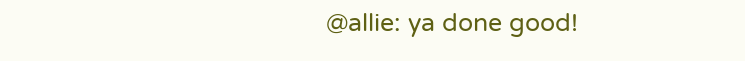@allie: ya done good!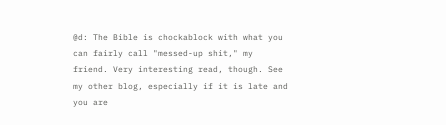@d: The Bible is chockablock with what you can fairly call "messed-up shit," my friend. Very interesting read, though. See my other blog, especially if it is late and you are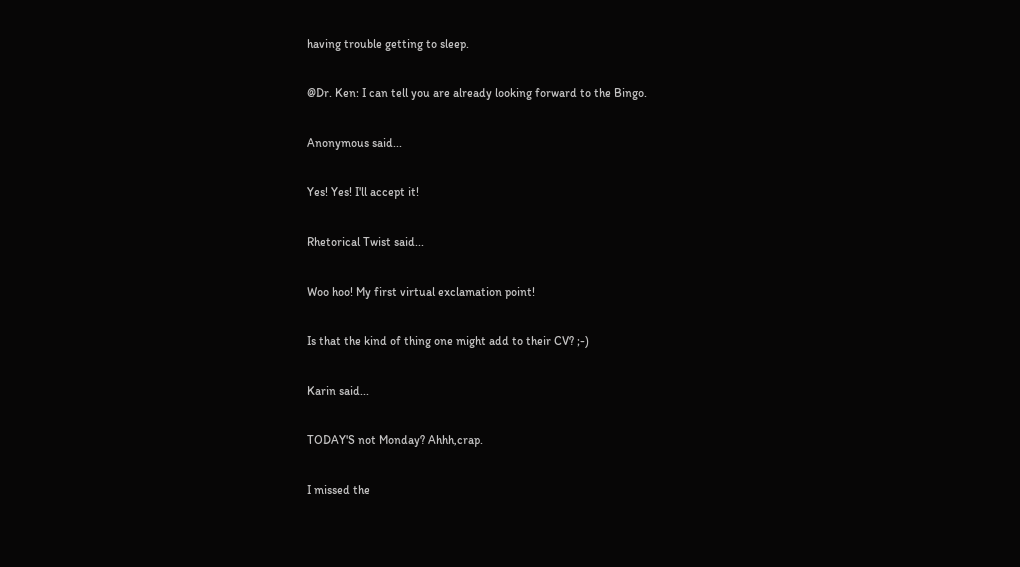having trouble getting to sleep.

@Dr. Ken: I can tell you are already looking forward to the Bingo.

Anonymous said...

Yes! Yes! I'll accept it!

Rhetorical Twist said...

Woo hoo! My first virtual exclamation point!

Is that the kind of thing one might add to their CV? ;-)

Karin said...

TODAY'S not Monday? Ahhh,crap.

I missed the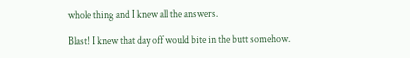whole thing and I knew all the answers.

Blast! I knew that day off would bite in the butt somehow.